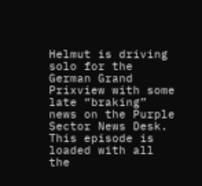Helmut is driving solo for the German Grand Prixview with some late “braking” news on the Purple Sector News Desk. This episode is loaded with all the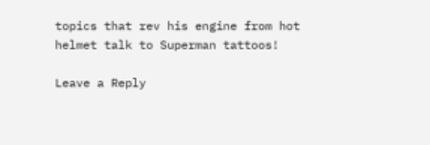topics that rev his engine from hot helmet talk to Superman tattoos!

Leave a Reply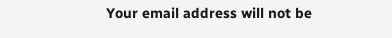Your email address will not be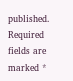published. Required fields are marked *